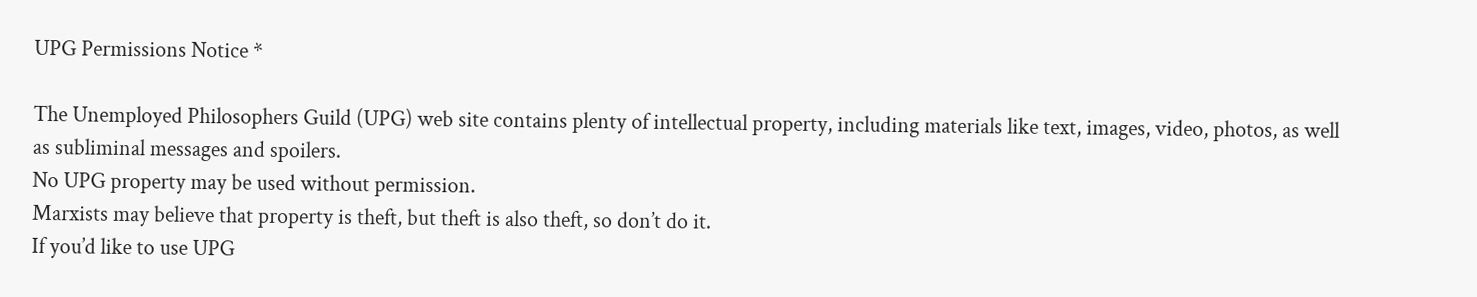UPG Permissions Notice *

The Unemployed Philosophers Guild (UPG) web site contains plenty of intellectual property, including materials like text, images, video, photos, as well as subliminal messages and spoilers.
No UPG property may be used without permission.
Marxists may believe that property is theft, but theft is also theft, so don’t do it.
If you’d like to use UPG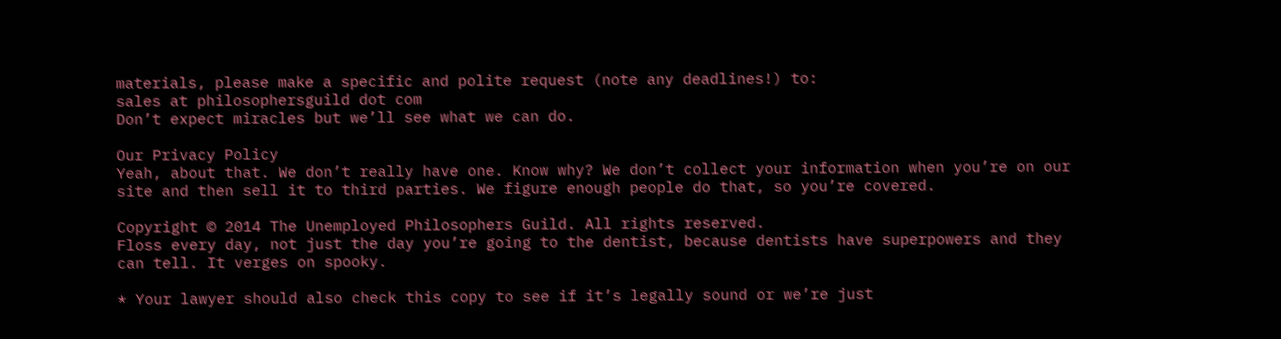materials, please make a specific and polite request (note any deadlines!) to:
sales at philosophersguild dot com
Don’t expect miracles but we’ll see what we can do.

Our Privacy Policy
Yeah, about that. We don’t really have one. Know why? We don’t collect your information when you’re on our site and then sell it to third parties. We figure enough people do that, so you’re covered.

Copyright © 2014 The Unemployed Philosophers Guild. All rights reserved.
Floss every day, not just the day you’re going to the dentist, because dentists have superpowers and they can tell. It verges on spooky.

* Your lawyer should also check this copy to see if it’s legally sound or we’re just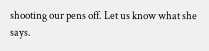shooting our pens off. Let us know what she says.